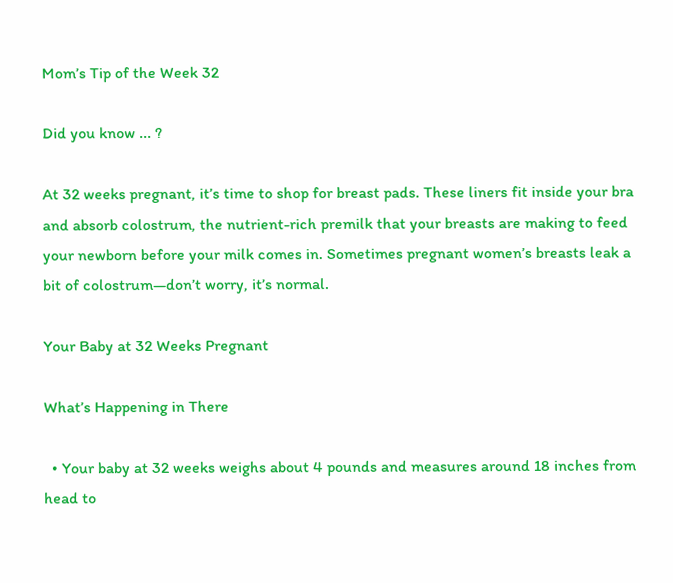Mom’s Tip of the Week 32

Did you know ... ?

At 32 weeks pregnant, it’s time to shop for breast pads. These liners fit inside your bra and absorb colostrum, the nutrient-rich premilk that your breasts are making to feed your newborn before your milk comes in. Sometimes pregnant women’s breasts leak a bit of colostrum—don’t worry, it’s normal.

Your Baby at 32 Weeks Pregnant

What’s Happening in There

  • Your baby at 32 weeks weighs about 4 pounds and measures around 18 inches from head to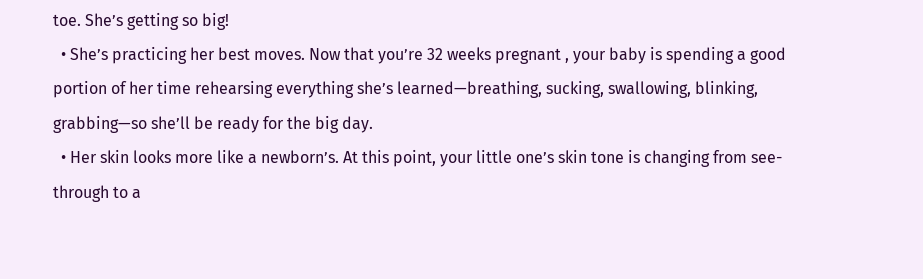toe. She’s getting so big!
  • She’s practicing her best moves. Now that you’re 32 weeks pregnant , your baby is spending a good portion of her time rehearsing everything she’s learned—breathing, sucking, swallowing, blinking, grabbing—so she’ll be ready for the big day.
  • Her skin looks more like a newborn’s. At this point, your little one’s skin tone is changing from see-through to a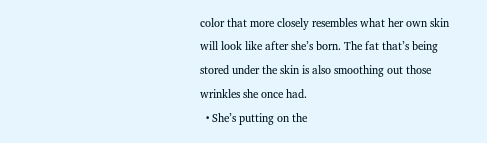color that more closely resembles what her own skin will look like after she’s born. The fat that’s being stored under the skin is also smoothing out those wrinkles she once had.
  • She’s putting on the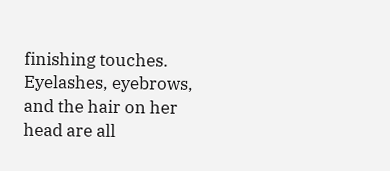finishing touches. Eyelashes, eyebrows, and the hair on her head are all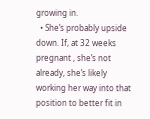growing in.
  • She’s probably upside down. If, at 32 weeks pregnant , she’s not already, she’s likely working her way into that position to better fit in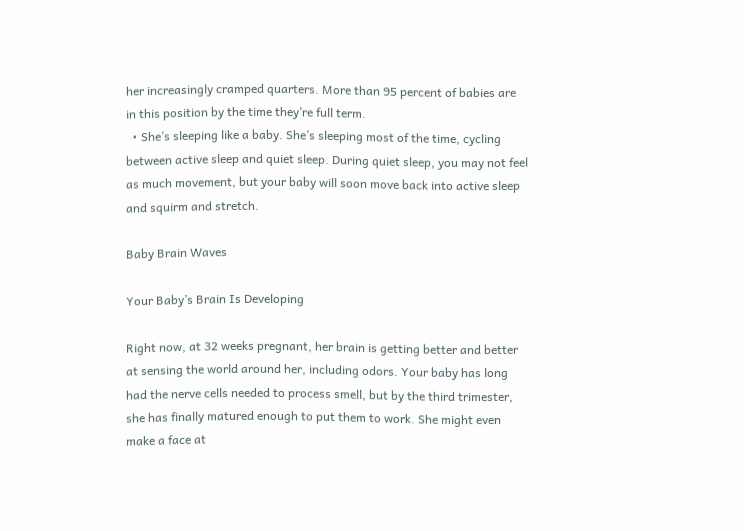her increasingly cramped quarters. More than 95 percent of babies are in this position by the time they’re full term.
  • She’s sleeping like a baby. She’s sleeping most of the time, cycling between active sleep and quiet sleep. During quiet sleep, you may not feel as much movement, but your baby will soon move back into active sleep and squirm and stretch.

Baby Brain Waves

Your Baby’s Brain Is Developing

Right now, at 32 weeks pregnant, her brain is getting better and better at sensing the world around her, including odors. Your baby has long had the nerve cells needed to process smell, but by the third trimester, she has finally matured enough to put them to work. She might even make a face at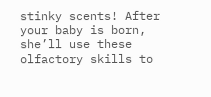stinky scents! After your baby is born, she’ll use these olfactory skills to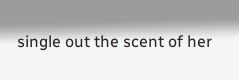single out the scent of her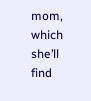mom, which she’ll find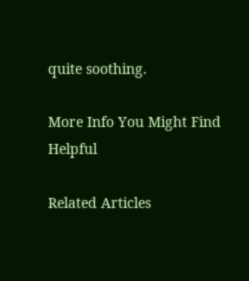quite soothing.

More Info You Might Find Helpful

Related Articles